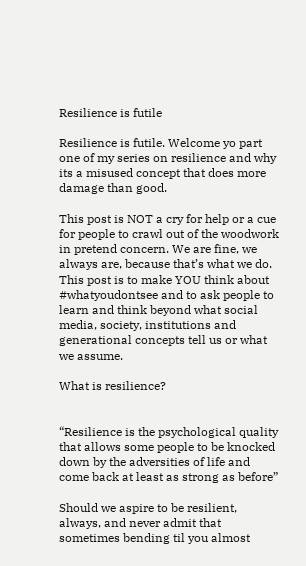Resilience is futile

Resilience is futile. Welcome yo part one of my series on resilience and why its a misused concept that does more damage than good.

This post is NOT a cry for help or a cue for people to crawl out of the woodwork in pretend concern. We are fine, we always are, because that’s what we do. This post is to make YOU think about #whatyoudontsee and to ask people to learn and think beyond what social media, society, institutions and generational concepts tell us or what we assume.

What is resilience?


“Resilience is the psychological quality that allows some people to be knocked down by the adversities of life and come back at least as strong as before”

Should we aspire to be resilient, always, and never admit that sometimes bending til you almost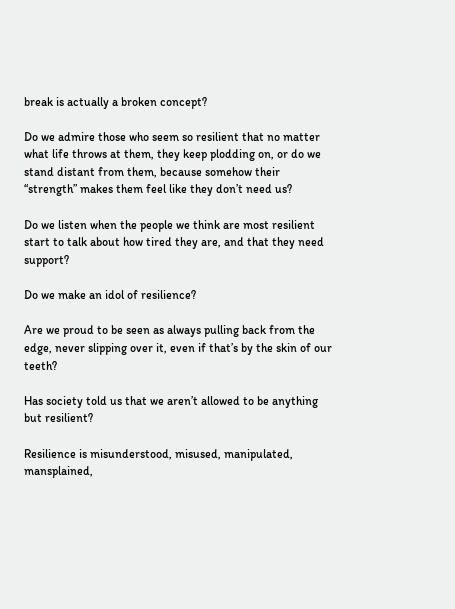break is actually a broken concept?

Do we admire those who seem so resilient that no matter what life throws at them, they keep plodding on, or do we stand distant from them, because somehow their “strength” makes them feel like they don’t need us?

Do we listen when the people we think are most resilient start to talk about how tired they are, and that they need support?

Do we make an idol of resilience?

Are we proud to be seen as always pulling back from the edge, never slipping over it, even if that’s by the skin of our teeth?

Has society told us that we aren’t allowed to be anything but resilient?

Resilience is misunderstood, misused, manipulated, mansplained,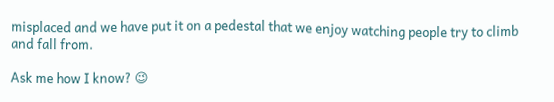misplaced and we have put it on a pedestal that we enjoy watching people try to climb and fall from.

Ask me how I know? 😉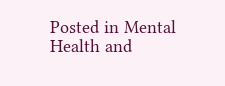Posted in Mental Health and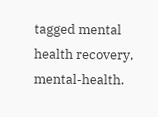tagged mental health recovery, mental-health.